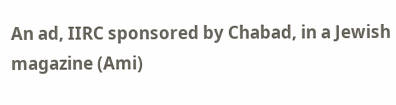An ad, IIRC sponsored by Chabad, in a Jewish magazine (Ami)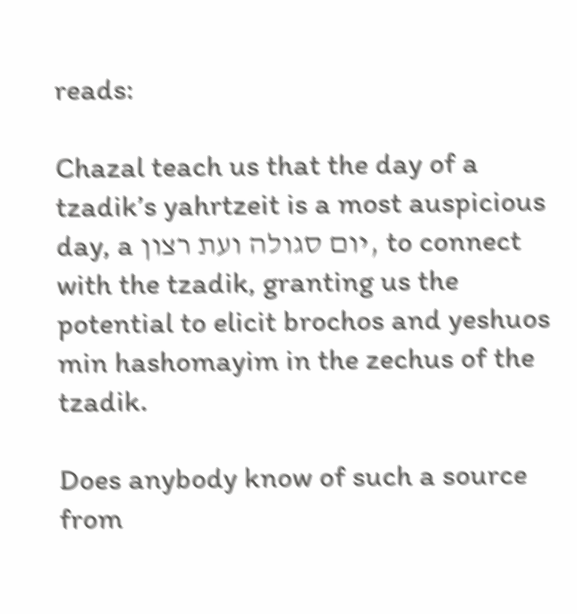reads:

Chazal teach us that the day of a tzadik’s yahrtzeit is a most auspicious day, a יום סגולה ועת רצון, to connect with the tzadik, granting us the potential to elicit brochos and yeshuos min hashomayim in the zechus of the tzadik.

Does anybody know of such a source from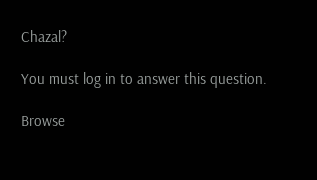Chazal?

You must log in to answer this question.

Browse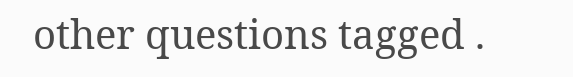other questions tagged .